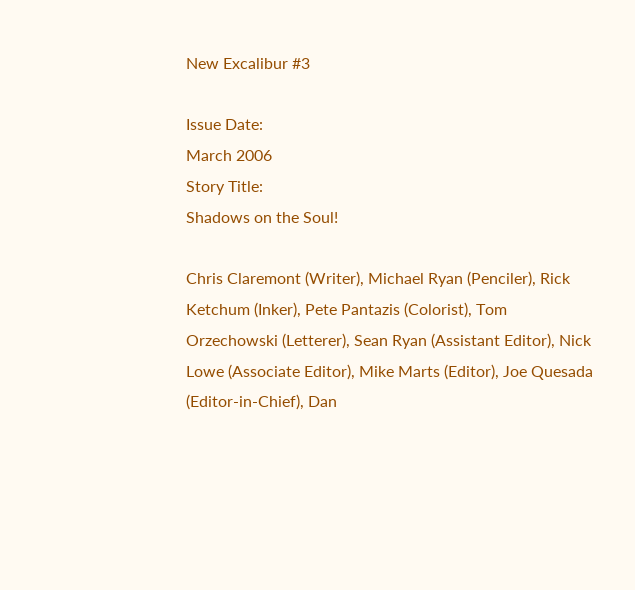New Excalibur #3

Issue Date:
March 2006
Story Title:
Shadows on the Soul!

Chris Claremont (Writer), Michael Ryan (Penciler), Rick Ketchum (Inker), Pete Pantazis (Colorist), Tom Orzechowski (Letterer), Sean Ryan (Assistant Editor), Nick Lowe (Associate Editor), Mike Marts (Editor), Joe Quesada (Editor-in-Chief), Dan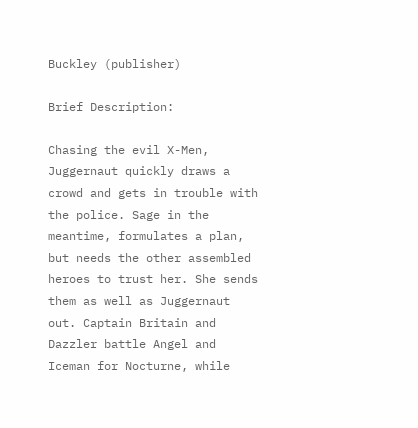Buckley (publisher)

Brief Description:

Chasing the evil X-Men, Juggernaut quickly draws a crowd and gets in trouble with the police. Sage in the meantime, formulates a plan, but needs the other assembled heroes to trust her. She sends them as well as Juggernaut out. Captain Britain and Dazzler battle Angel and Iceman for Nocturne, while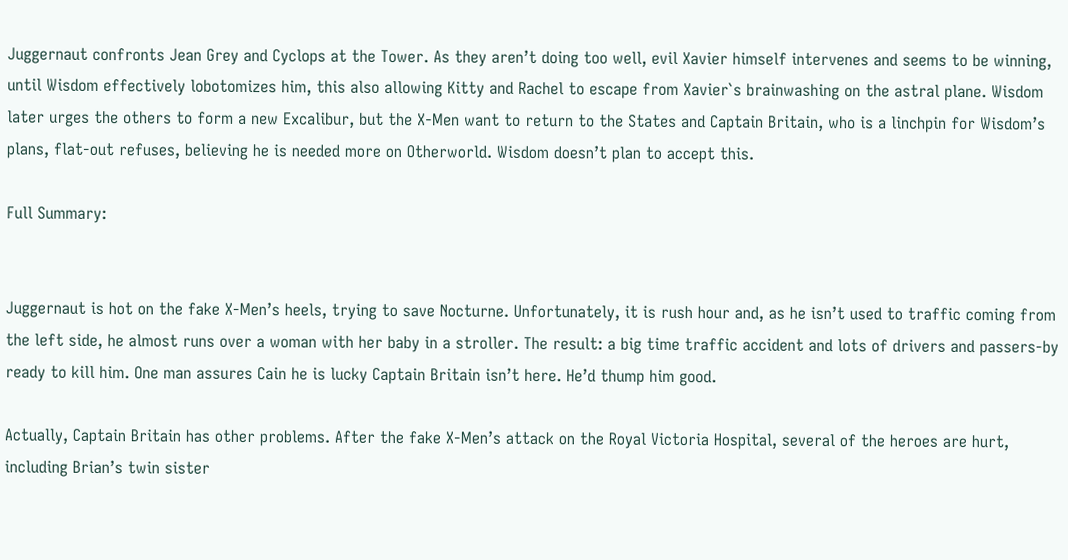Juggernaut confronts Jean Grey and Cyclops at the Tower. As they aren’t doing too well, evil Xavier himself intervenes and seems to be winning, until Wisdom effectively lobotomizes him, this also allowing Kitty and Rachel to escape from Xavier`s brainwashing on the astral plane. Wisdom later urges the others to form a new Excalibur, but the X-Men want to return to the States and Captain Britain, who is a linchpin for Wisdom’s plans, flat-out refuses, believing he is needed more on Otherworld. Wisdom doesn’t plan to accept this.

Full Summary:


Juggernaut is hot on the fake X-Men’s heels, trying to save Nocturne. Unfortunately, it is rush hour and, as he isn’t used to traffic coming from the left side, he almost runs over a woman with her baby in a stroller. The result: a big time traffic accident and lots of drivers and passers-by ready to kill him. One man assures Cain he is lucky Captain Britain isn’t here. He’d thump him good.

Actually, Captain Britain has other problems. After the fake X-Men’s attack on the Royal Victoria Hospital, several of the heroes are hurt, including Brian’s twin sister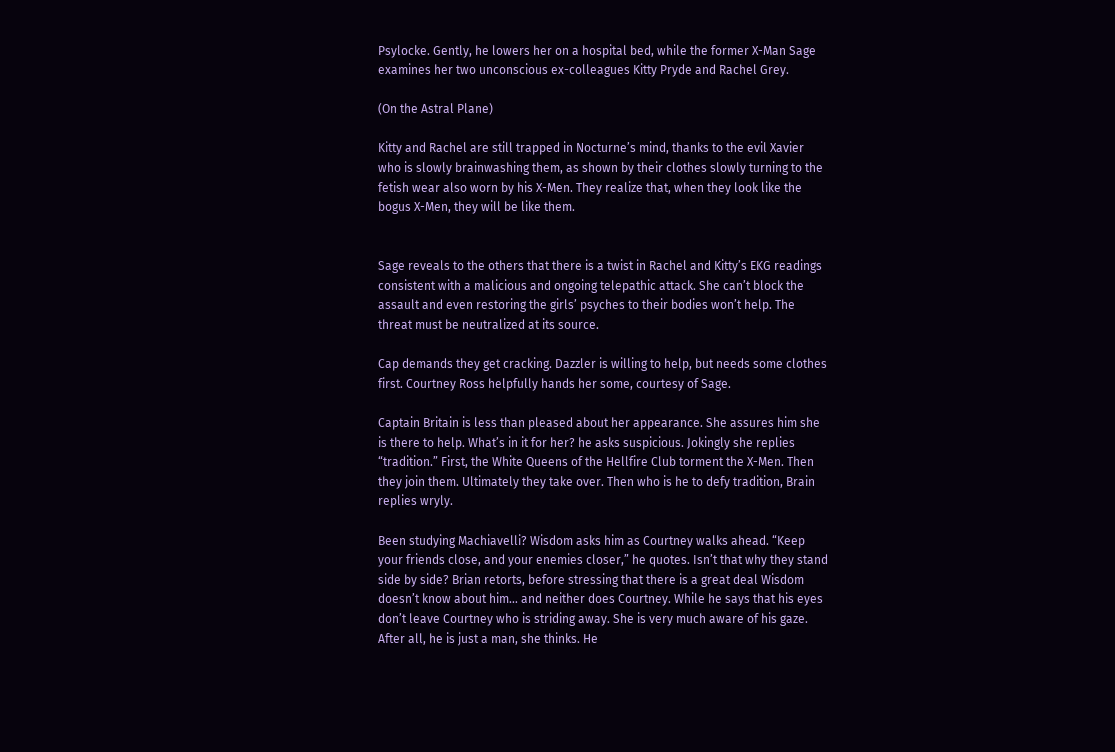Psylocke. Gently, he lowers her on a hospital bed, while the former X-Man Sage examines her two unconscious ex-colleagues Kitty Pryde and Rachel Grey.

(On the Astral Plane)

Kitty and Rachel are still trapped in Nocturne’s mind, thanks to the evil Xavier who is slowly brainwashing them, as shown by their clothes slowly turning to the fetish wear also worn by his X-Men. They realize that, when they look like the bogus X-Men, they will be like them.


Sage reveals to the others that there is a twist in Rachel and Kitty’s EKG readings consistent with a malicious and ongoing telepathic attack. She can’t block the assault and even restoring the girls’ psyches to their bodies won’t help. The threat must be neutralized at its source.

Cap demands they get cracking. Dazzler is willing to help, but needs some clothes first. Courtney Ross helpfully hands her some, courtesy of Sage.

Captain Britain is less than pleased about her appearance. She assures him she is there to help. What’s in it for her? he asks suspicious. Jokingly she replies “tradition.” First, the White Queens of the Hellfire Club torment the X-Men. Then they join them. Ultimately they take over. Then who is he to defy tradition, Brain replies wryly.

Been studying Machiavelli? Wisdom asks him as Courtney walks ahead. “Keep your friends close, and your enemies closer,” he quotes. Isn’t that why they stand side by side? Brian retorts, before stressing that there is a great deal Wisdom doesn’t know about him… and neither does Courtney. While he says that his eyes don’t leave Courtney who is striding away. She is very much aware of his gaze. After all, he is just a man, she thinks. He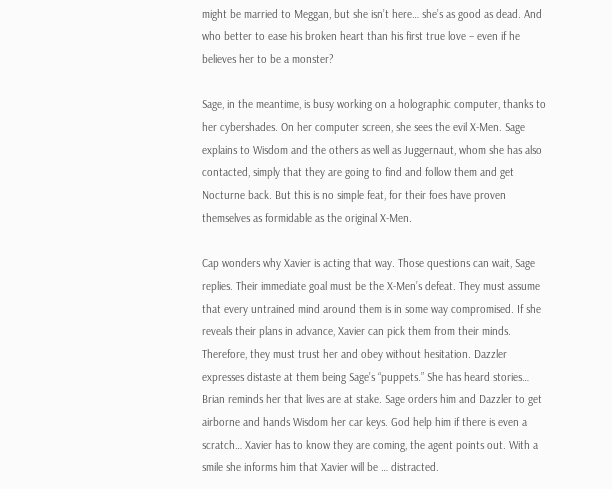might be married to Meggan, but she isn’t here… she’s as good as dead. And who better to ease his broken heart than his first true love – even if he believes her to be a monster?

Sage, in the meantime, is busy working on a holographic computer, thanks to her cybershades. On her computer screen, she sees the evil X-Men. Sage explains to Wisdom and the others as well as Juggernaut, whom she has also contacted, simply that they are going to find and follow them and get Nocturne back. But this is no simple feat, for their foes have proven themselves as formidable as the original X-Men.

Cap wonders why Xavier is acting that way. Those questions can wait, Sage replies. Their immediate goal must be the X-Men’s defeat. They must assume that every untrained mind around them is in some way compromised. If she reveals their plans in advance, Xavier can pick them from their minds. Therefore, they must trust her and obey without hesitation. Dazzler expresses distaste at them being Sage’s “puppets.” She has heard stories… Brian reminds her that lives are at stake. Sage orders him and Dazzler to get airborne and hands Wisdom her car keys. God help him if there is even a scratch… Xavier has to know they are coming, the agent points out. With a smile she informs him that Xavier will be … distracted.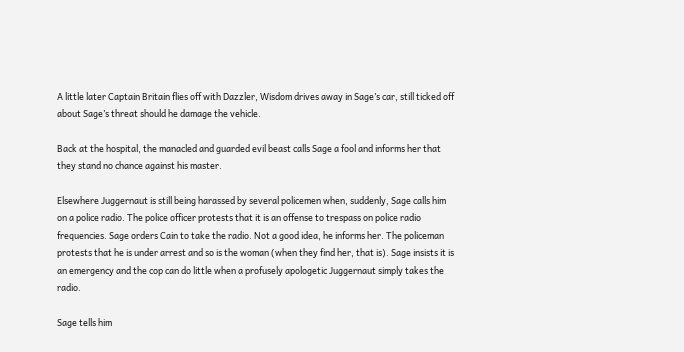A little later Captain Britain flies off with Dazzler, Wisdom drives away in Sage’s car, still ticked off about Sage’s threat should he damage the vehicle.

Back at the hospital, the manacled and guarded evil beast calls Sage a fool and informs her that they stand no chance against his master.

Elsewhere Juggernaut is still being harassed by several policemen when, suddenly, Sage calls him on a police radio. The police officer protests that it is an offense to trespass on police radio frequencies. Sage orders Cain to take the radio. Not a good idea, he informs her. The policeman protests that he is under arrest and so is the woman (when they find her, that is). Sage insists it is an emergency and the cop can do little when a profusely apologetic Juggernaut simply takes the radio.

Sage tells him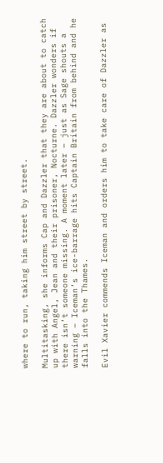where to run, taking him street by street.

Multitasking, she informs Cap and Dazzler that they are about to catch up with Angel, Jean and their prisoner, Nocturne. Dazzler wonders if there isn’t someone missing. A moment later – just as Sage shouts a warning – Iceman’s ice-barrage hits Captain Britain from behind and he falls into the Thames.

Evil Xavier commends Iceman and orders him to take care of Dazzler as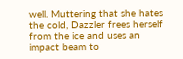well. Muttering that she hates the cold, Dazzler frees herself from the ice and uses an impact beam to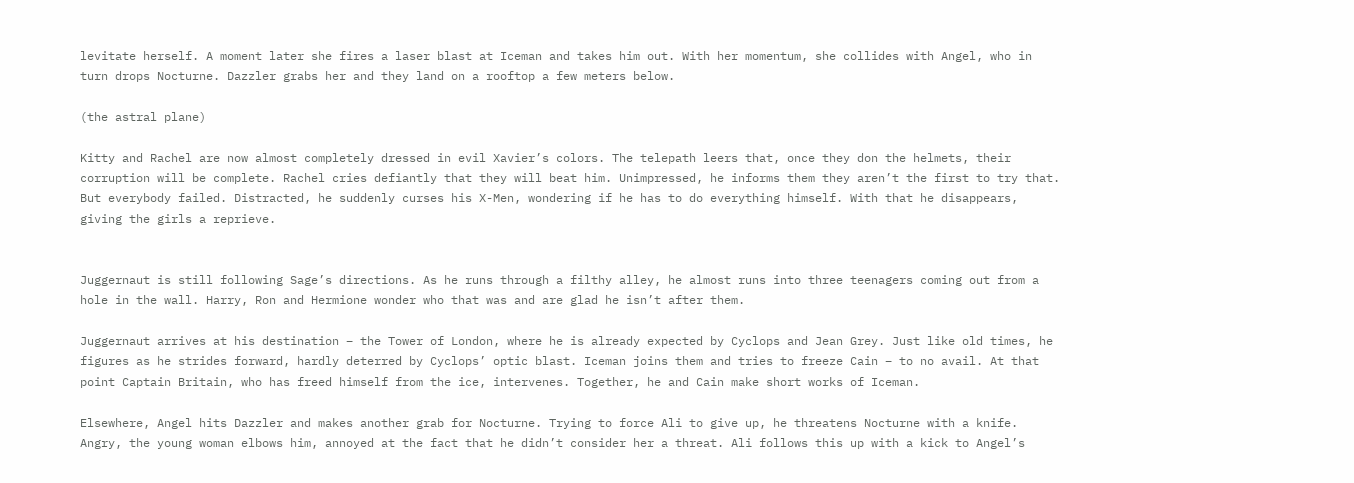levitate herself. A moment later she fires a laser blast at Iceman and takes him out. With her momentum, she collides with Angel, who in turn drops Nocturne. Dazzler grabs her and they land on a rooftop a few meters below.

(the astral plane)

Kitty and Rachel are now almost completely dressed in evil Xavier’s colors. The telepath leers that, once they don the helmets, their corruption will be complete. Rachel cries defiantly that they will beat him. Unimpressed, he informs them they aren’t the first to try that. But everybody failed. Distracted, he suddenly curses his X-Men, wondering if he has to do everything himself. With that he disappears, giving the girls a reprieve.


Juggernaut is still following Sage’s directions. As he runs through a filthy alley, he almost runs into three teenagers coming out from a hole in the wall. Harry, Ron and Hermione wonder who that was and are glad he isn’t after them.

Juggernaut arrives at his destination – the Tower of London, where he is already expected by Cyclops and Jean Grey. Just like old times, he figures as he strides forward, hardly deterred by Cyclops’ optic blast. Iceman joins them and tries to freeze Cain – to no avail. At that point Captain Britain, who has freed himself from the ice, intervenes. Together, he and Cain make short works of Iceman.

Elsewhere, Angel hits Dazzler and makes another grab for Nocturne. Trying to force Ali to give up, he threatens Nocturne with a knife. Angry, the young woman elbows him, annoyed at the fact that he didn’t consider her a threat. Ali follows this up with a kick to Angel’s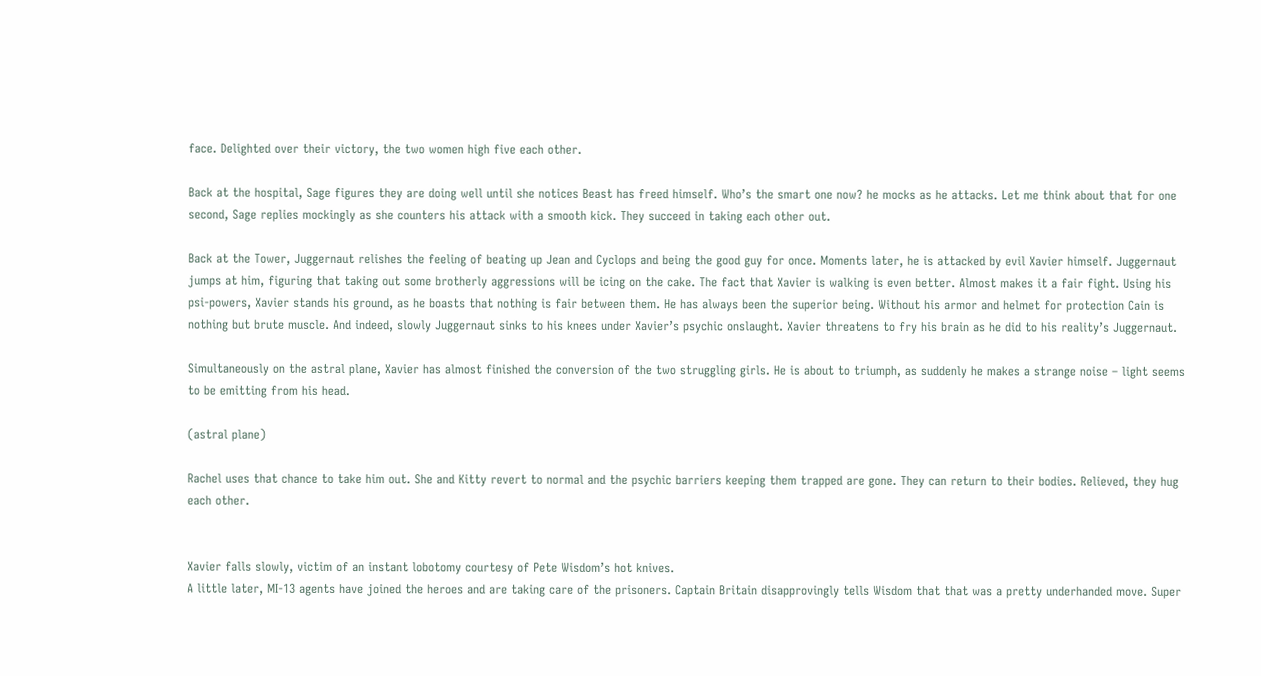face. Delighted over their victory, the two women high five each other.

Back at the hospital, Sage figures they are doing well until she notices Beast has freed himself. Who’s the smart one now? he mocks as he attacks. Let me think about that for one second, Sage replies mockingly as she counters his attack with a smooth kick. They succeed in taking each other out.

Back at the Tower, Juggernaut relishes the feeling of beating up Jean and Cyclops and being the good guy for once. Moments later, he is attacked by evil Xavier himself. Juggernaut jumps at him, figuring that taking out some brotherly aggressions will be icing on the cake. The fact that Xavier is walking is even better. Almost makes it a fair fight. Using his psi-powers, Xavier stands his ground, as he boasts that nothing is fair between them. He has always been the superior being. Without his armor and helmet for protection Cain is nothing but brute muscle. And indeed, slowly Juggernaut sinks to his knees under Xavier’s psychic onslaught. Xavier threatens to fry his brain as he did to his reality’s Juggernaut.

Simultaneously on the astral plane, Xavier has almost finished the conversion of the two struggling girls. He is about to triumph, as suddenly he makes a strange noise – light seems to be emitting from his head.

(astral plane)

Rachel uses that chance to take him out. She and Kitty revert to normal and the psychic barriers keeping them trapped are gone. They can return to their bodies. Relieved, they hug each other.


Xavier falls slowly, victim of an instant lobotomy courtesy of Pete Wisdom’s hot knives.
A little later, MI-13 agents have joined the heroes and are taking care of the prisoners. Captain Britain disapprovingly tells Wisdom that that was a pretty underhanded move. Super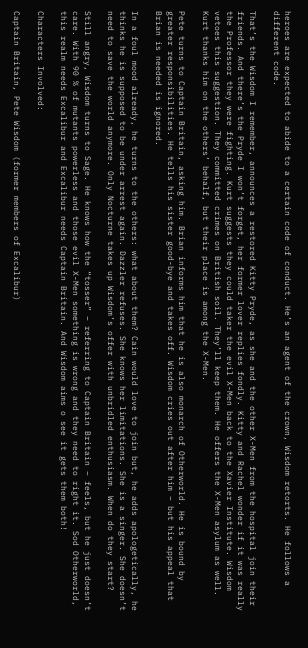heroes are expected to abide to a certain code of conduct. He’s an agent of the crown, Wisdom retorts. He follows a different code.

That’s the Wisdom I remember, announces a restored Kitty Pryde, as she and the other X-Men from the hospital join their friends. And there’s the Pryde I won’t forget, her former lover replies fondly. Kitty and Rachel wonder if it was really the Professor they were fighting. Kurt suggests they could taker the evil X-Men back to the Xavier Institute. Wisdom vetoes this suggestion. They committed crimes on British soil. They’ll keep them. He offers the X-Men asylum as well. Kurt thanks him on the others’ behalf, but their place is among the X-Men.

Pete turns to Captain Britain, asking him. Brian informs him that he is also monarch of Otherworld. He is bound by greater responsibilities. He tells his sister good-bye and takes off. Wisdom cries out after him – but his appeal that Brian is needed is ignored.

In a foul mood already, he turns to the others: what about them? Cain would love to join but, he adds apologetically, he thinks he is supposed to be under arrest again. Dazzler refuses. She knows her limitations. She is a singer. She doesn’t need to save the world anymore. Only Nocturne takes up Wisdom’s offer with unbridled enthusiasm. When do they start?

Still angry, Wisdom turns to Sage. He knows how the “tosser” – referring to Captain Britain – feels, but he just doesn’t care. With 90 % of mutants powerless and those evil X-Men something is wrong and they need to right it. Sod Otherworld, this realm needs Excalibur and Excalibur needs Captain Britain. And Wisdom aims o see it gets them both!

Characters Involved:

Captain Britain, Pete Wisdom (former members of Excalibur)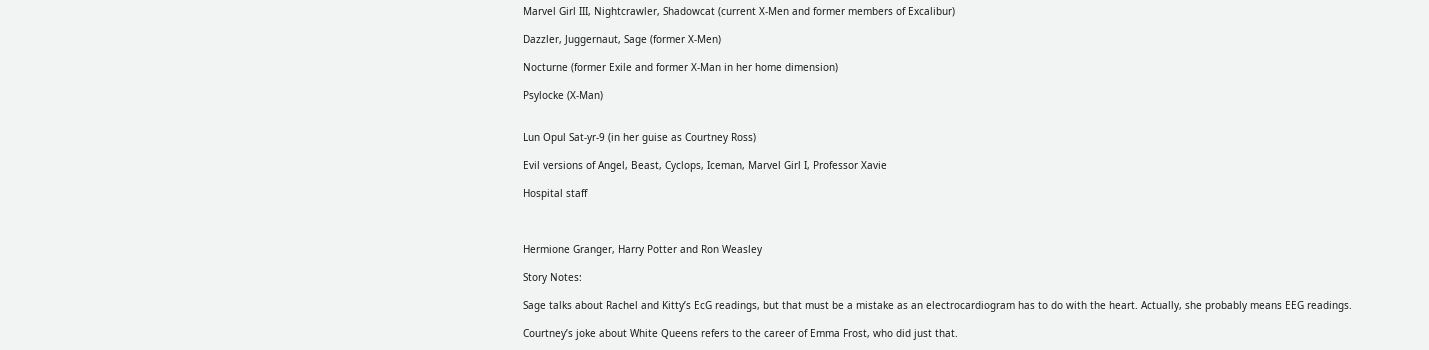Marvel Girl III, Nightcrawler, Shadowcat (current X-Men and former members of Excalibur)

Dazzler, Juggernaut, Sage (former X-Men)

Nocturne (former Exile and former X-Man in her home dimension)

Psylocke (X-Man)


Lun Opul Sat-yr-9 (in her guise as Courtney Ross)

Evil versions of Angel, Beast, Cyclops, Iceman, Marvel Girl I, Professor Xavie

Hospital staff



Hermione Granger, Harry Potter and Ron Weasley

Story Notes:

Sage talks about Rachel and Kitty’s EcG readings, but that must be a mistake as an electrocardiogram has to do with the heart. Actually, she probably means EEG readings.

Courtney’s joke about White Queens refers to the career of Emma Frost, who did just that.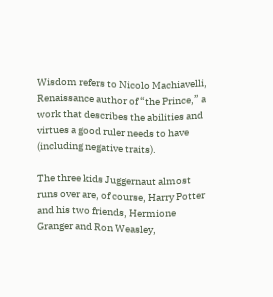Wisdom refers to Nicolo Machiavelli, Renaissance author of “the Prince,” a work that describes the abilities and virtues a good ruler needs to have (including negative traits).

The three kids Juggernaut almost runs over are, of course, Harry Potter and his two friends, Hermione Granger and Ron Weasley,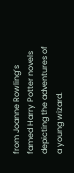from Joanne Rowling’s famed Harry Potter novels depicting the adventures of a young wizard.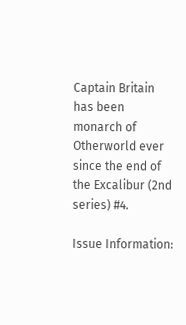Captain Britain has been monarch of Otherworld ever since the end of the Excalibur (2nd series) #4.

Issue Information: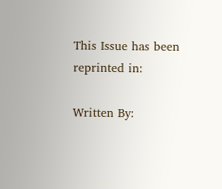This Issue has been reprinted in:

Written By: